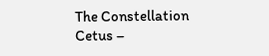The Constellation Cetus –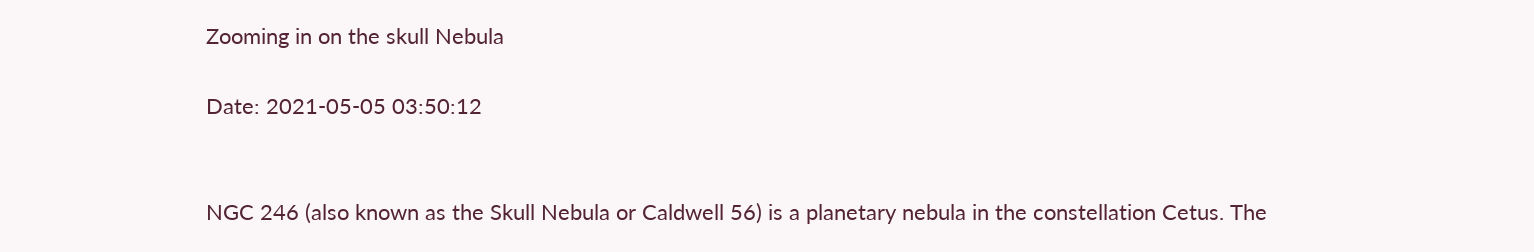Zooming in on the skull Nebula

Date: 2021-05-05 03:50:12


NGC 246 (also known as the Skull Nebula or Caldwell 56) is a planetary nebula in the constellation Cetus. The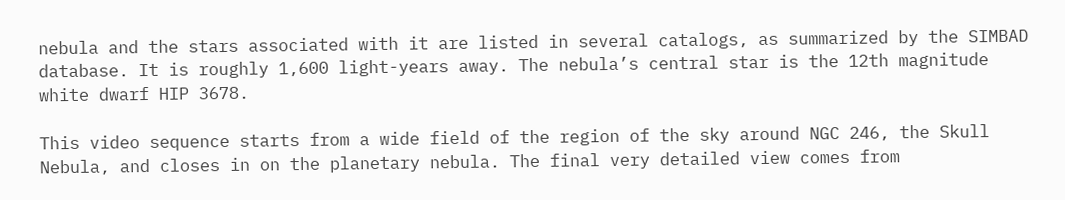nebula and the stars associated with it are listed in several catalogs, as summarized by the SIMBAD database. It is roughly 1,600 light-years away. The nebula’s central star is the 12th magnitude white dwarf HIP 3678.

This video sequence starts from a wide field of the region of the sky around NGC 246, the Skull Nebula, and closes in on the planetary nebula. The final very detailed view comes from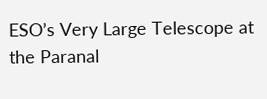ESO’s Very Large Telescope at the Paranal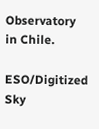Observatory in Chile.

ESO/Digitized Sky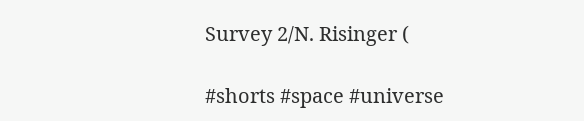Survey 2/N. Risinger (

#shorts #space #universe